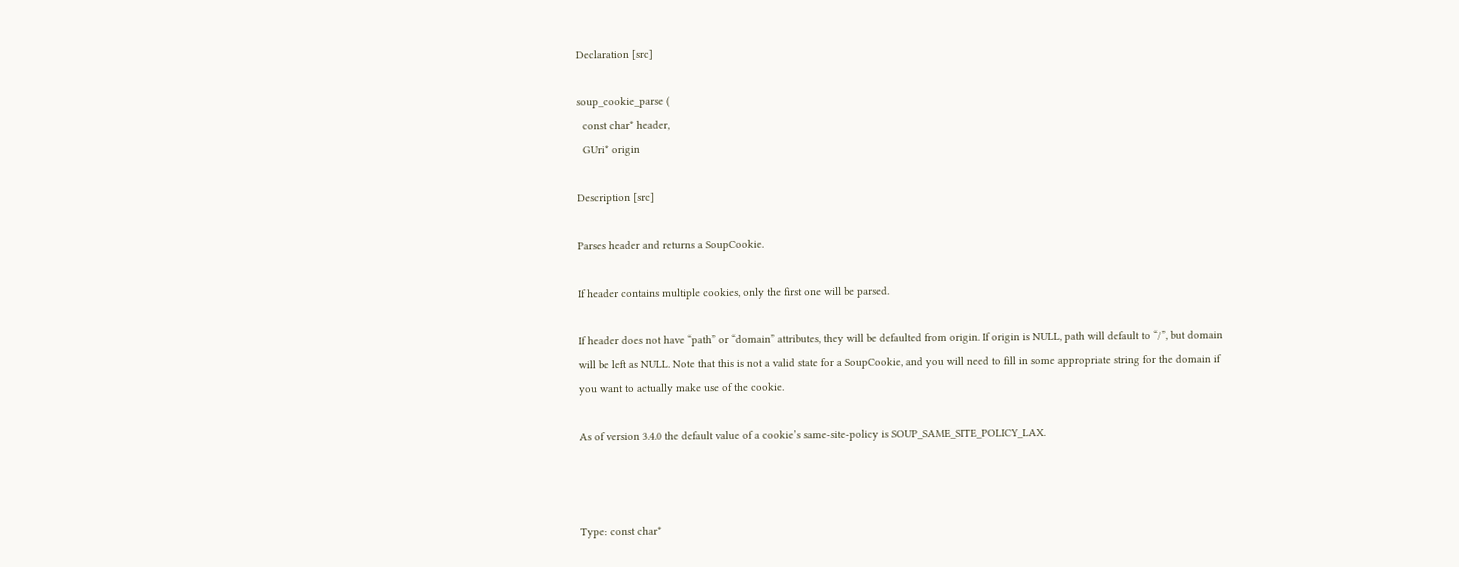Declaration [src]

soup_cookie_parse (
  const char* header,
  GUri* origin

Description [src]

Parses header and returns a SoupCookie.

If header contains multiple cookies, only the first one will be parsed.

If header does not have “path” or “domain” attributes, they will be defaulted from origin. If origin is NULL, path will default to “/”, but domain will be left as NULL. Note that this is not a valid state for a SoupCookie, and you will need to fill in some appropriate string for the domain if you want to actually make use of the cookie.

As of version 3.4.0 the default value of a cookie’s same-site-policy is SOUP_SAME_SITE_POLICY_LAX.



Type: const char*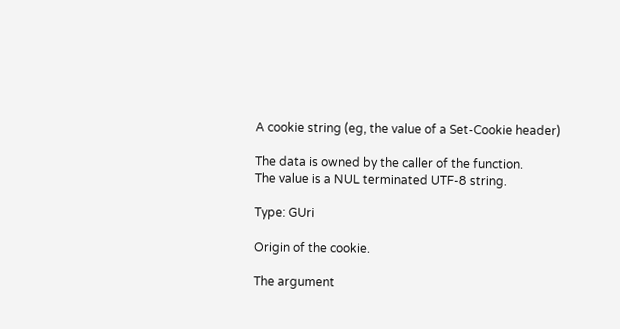A cookie string (eg, the value of a Set-Cookie header)

The data is owned by the caller of the function.
The value is a NUL terminated UTF-8 string.

Type: GUri

Origin of the cookie.

The argument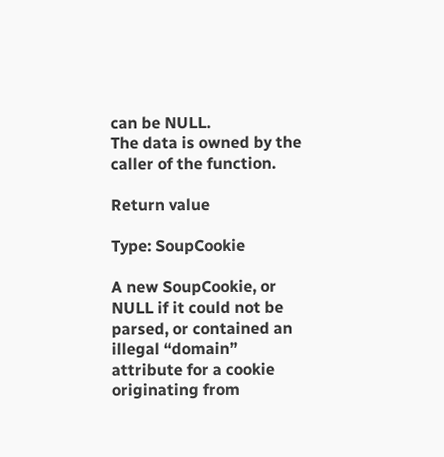can be NULL.
The data is owned by the caller of the function.

Return value

Type: SoupCookie

A new SoupCookie, or NULL if it could not be parsed, or contained an illegal “domain” attribute for a cookie originating from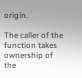origin.

The caller of the function takes ownership of the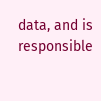data, and is responsible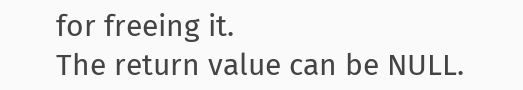for freeing it.
The return value can be NULL.